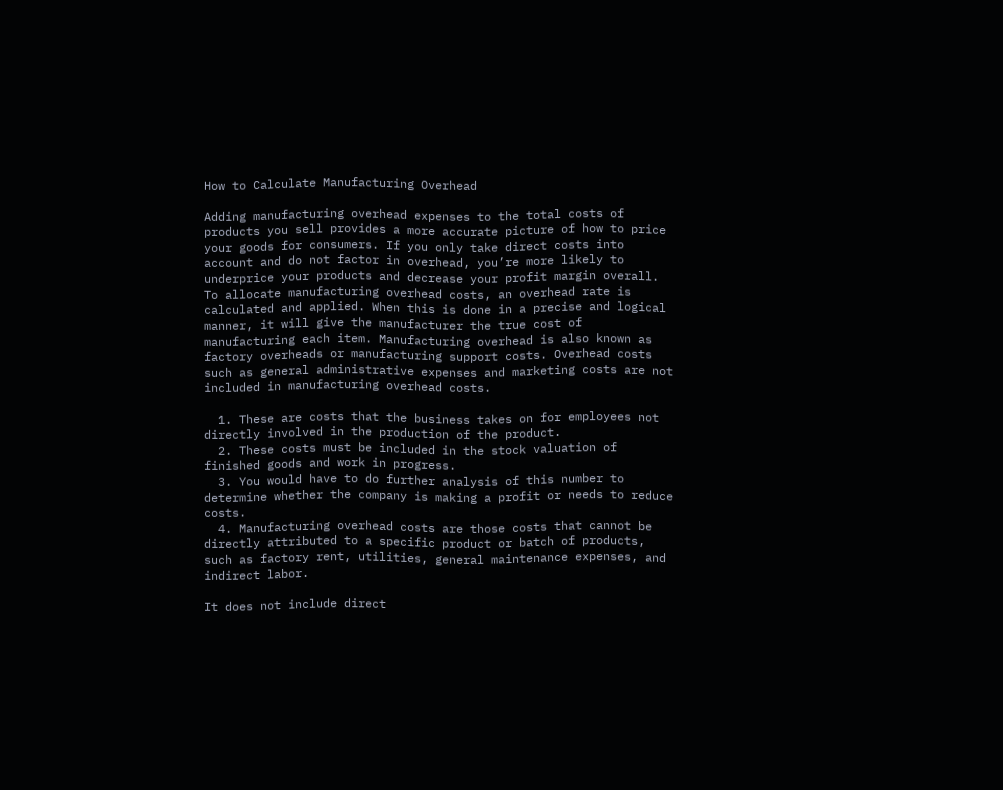How to Calculate Manufacturing Overhead

Adding manufacturing overhead expenses to the total costs of products you sell provides a more accurate picture of how to price your goods for consumers. If you only take direct costs into account and do not factor in overhead, you’re more likely to underprice your products and decrease your profit margin overall. To allocate manufacturing overhead costs, an overhead rate is calculated and applied. When this is done in a precise and logical manner, it will give the manufacturer the true cost of manufacturing each item. Manufacturing overhead is also known as factory overheads or manufacturing support costs. Overhead costs such as general administrative expenses and marketing costs are not included in manufacturing overhead costs.

  1. These are costs that the business takes on for employees not directly involved in the production of the product.
  2. These costs must be included in the stock valuation of finished goods and work in progress.
  3. You would have to do further analysis of this number to determine whether the company is making a profit or needs to reduce costs.
  4. Manufacturing overhead costs are those costs that cannot be directly attributed to a specific product or batch of products, such as factory rent, utilities, general maintenance expenses, and indirect labor.

It does not include direct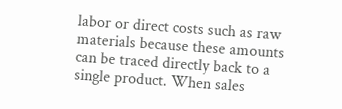labor or direct costs such as raw materials because these amounts can be traced directly back to a single product. When sales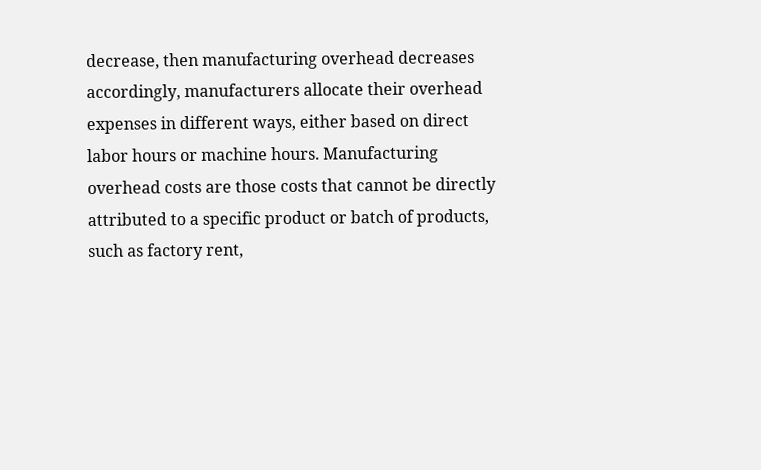decrease, then manufacturing overhead decreases accordingly, manufacturers allocate their overhead expenses in different ways, either based on direct labor hours or machine hours. Manufacturing overhead costs are those costs that cannot be directly attributed to a specific product or batch of products, such as factory rent,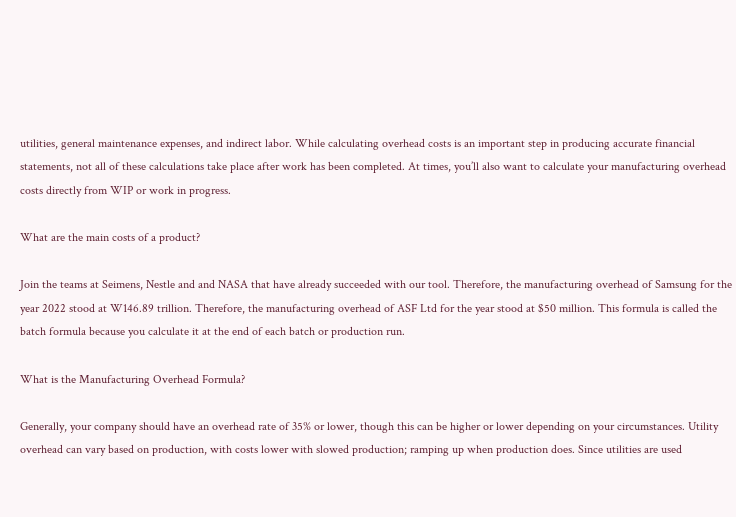utilities, general maintenance expenses, and indirect labor. While calculating overhead costs is an important step in producing accurate financial statements, not all of these calculations take place after work has been completed. At times, you’ll also want to calculate your manufacturing overhead costs directly from WIP or work in progress.

What are the main costs of a product?

Join the teams at Seimens, Nestle and and NASA that have already succeeded with our tool. Therefore, the manufacturing overhead of Samsung for the year 2022 stood at W146.89 trillion. Therefore, the manufacturing overhead of ASF Ltd for the year stood at $50 million. This formula is called the batch formula because you calculate it at the end of each batch or production run.

What is the Manufacturing Overhead Formula?

Generally, your company should have an overhead rate of 35% or lower, though this can be higher or lower depending on your circumstances. Utility overhead can vary based on production, with costs lower with slowed production; ramping up when production does. Since utilities are used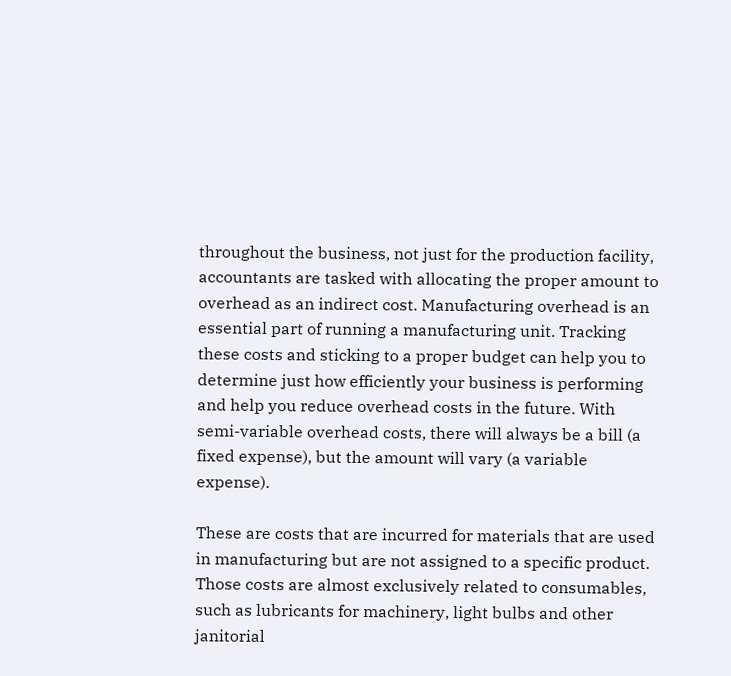throughout the business, not just for the production facility, accountants are tasked with allocating the proper amount to overhead as an indirect cost. Manufacturing overhead is an essential part of running a manufacturing unit. Tracking these costs and sticking to a proper budget can help you to determine just how efficiently your business is performing and help you reduce overhead costs in the future. With semi-variable overhead costs, there will always be a bill (a fixed expense), but the amount will vary (a variable expense).

These are costs that are incurred for materials that are used in manufacturing but are not assigned to a specific product. Those costs are almost exclusively related to consumables, such as lubricants for machinery, light bulbs and other janitorial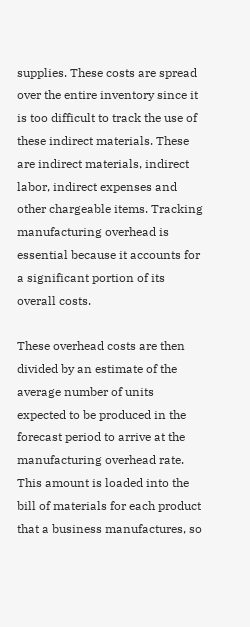supplies. These costs are spread over the entire inventory since it is too difficult to track the use of these indirect materials. These are indirect materials, indirect labor, indirect expenses and other chargeable items. Tracking manufacturing overhead is essential because it accounts for a significant portion of its overall costs.

These overhead costs are then divided by an estimate of the average number of units expected to be produced in the forecast period to arrive at the manufacturing overhead rate. This amount is loaded into the bill of materials for each product that a business manufactures, so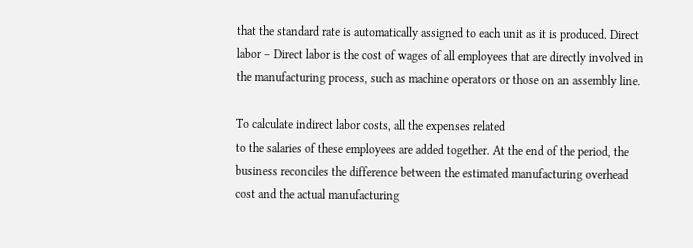that the standard rate is automatically assigned to each unit as it is produced. Direct labor – Direct labor is the cost of wages of all employees that are directly involved in the manufacturing process, such as machine operators or those on an assembly line.

To calculate indirect labor costs, all the expenses related
to the salaries of these employees are added together. At the end of the period, the business reconciles the difference between the estimated manufacturing overhead cost and the actual manufacturing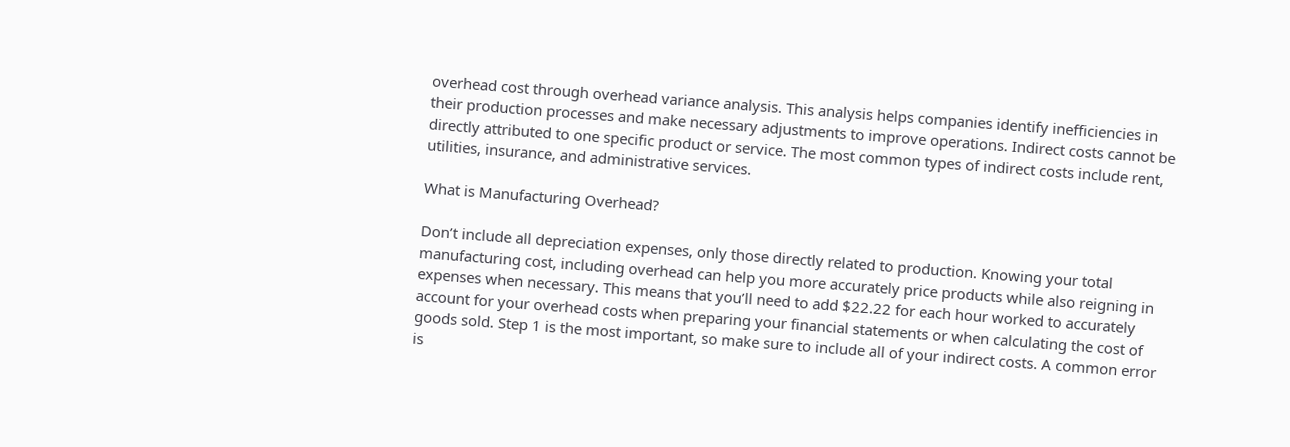overhead cost through overhead variance analysis. This analysis helps companies identify inefficiencies in their production processes and make necessary adjustments to improve operations. Indirect costs cannot be directly attributed to one specific product or service. The most common types of indirect costs include rent, utilities, insurance, and administrative services.

What is Manufacturing Overhead?

Don’t include all depreciation expenses, only those directly related to production. Knowing your total manufacturing cost, including overhead can help you more accurately price products while also reigning in expenses when necessary. This means that you’ll need to add $22.22 for each hour worked to accurately account for your overhead costs when preparing your financial statements or when calculating the cost of goods sold. Step 1 is the most important, so make sure to include all of your indirect costs. A common error is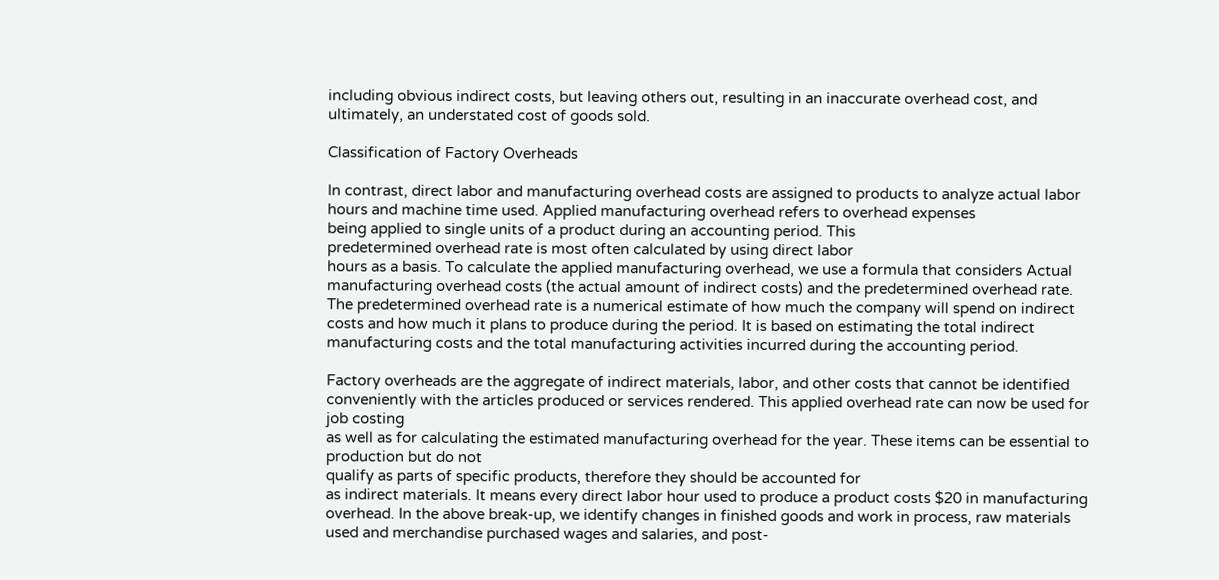including obvious indirect costs, but leaving others out, resulting in an inaccurate overhead cost, and ultimately, an understated cost of goods sold.

Classification of Factory Overheads

In contrast, direct labor and manufacturing overhead costs are assigned to products to analyze actual labor hours and machine time used. Applied manufacturing overhead refers to overhead expenses
being applied to single units of a product during an accounting period. This
predetermined overhead rate is most often calculated by using direct labor
hours as a basis. To calculate the applied manufacturing overhead, we use a formula that considers Actual manufacturing overhead costs (the actual amount of indirect costs) and the predetermined overhead rate. The predetermined overhead rate is a numerical estimate of how much the company will spend on indirect costs and how much it plans to produce during the period. It is based on estimating the total indirect manufacturing costs and the total manufacturing activities incurred during the accounting period.

Factory overheads are the aggregate of indirect materials, labor, and other costs that cannot be identified conveniently with the articles produced or services rendered. This applied overhead rate can now be used for job costing
as well as for calculating the estimated manufacturing overhead for the year. These items can be essential to production but do not
qualify as parts of specific products, therefore they should be accounted for
as indirect materials. It means every direct labor hour used to produce a product costs $20 in manufacturing overhead. In the above break-up, we identify changes in finished goods and work in process, raw materials used and merchandise purchased wages and salaries, and post-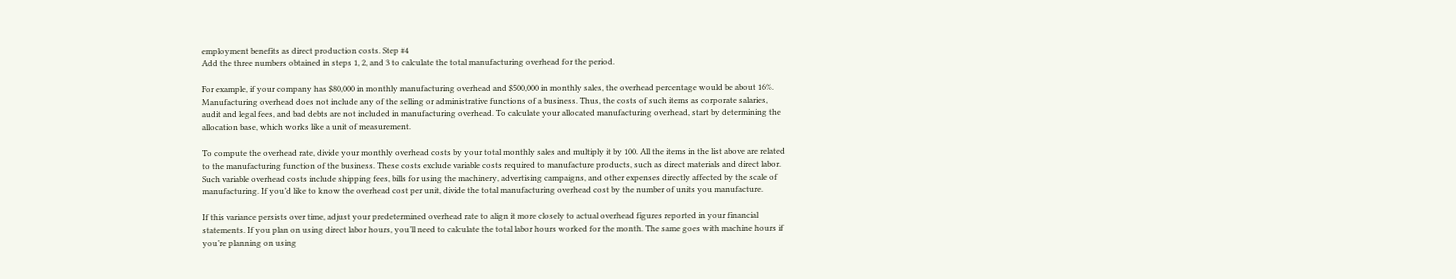employment benefits as direct production costs. Step #4
Add the three numbers obtained in steps 1, 2, and 3 to calculate the total manufacturing overhead for the period.

For example, if your company has $80,000 in monthly manufacturing overhead and $500,000 in monthly sales, the overhead percentage would be about 16%. Manufacturing overhead does not include any of the selling or administrative functions of a business. Thus, the costs of such items as corporate salaries, audit and legal fees, and bad debts are not included in manufacturing overhead. To calculate your allocated manufacturing overhead, start by determining the allocation base, which works like a unit of measurement.

To compute the overhead rate, divide your monthly overhead costs by your total monthly sales and multiply it by 100. All the items in the list above are related to the manufacturing function of the business. These costs exclude variable costs required to manufacture products, such as direct materials and direct labor. Such variable overhead costs include shipping fees, bills for using the machinery, advertising campaigns, and other expenses directly affected by the scale of manufacturing. If you’d like to know the overhead cost per unit, divide the total manufacturing overhead cost by the number of units you manufacture.

If this variance persists over time, adjust your predetermined overhead rate to align it more closely to actual overhead figures reported in your financial statements. If you plan on using direct labor hours, you’ll need to calculate the total labor hours worked for the month. The same goes with machine hours if you’re planning on using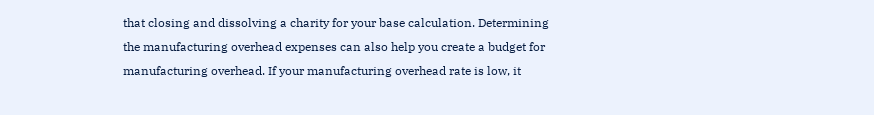that closing and dissolving a charity for your base calculation. Determining the manufacturing overhead expenses can also help you create a budget for manufacturing overhead. If your manufacturing overhead rate is low, it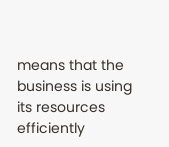means that the business is using its resources efficiently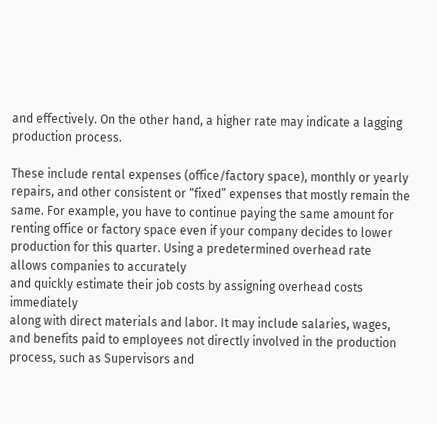and effectively. On the other hand, a higher rate may indicate a lagging production process.

These include rental expenses (office/factory space), monthly or yearly repairs, and other consistent or “fixed” expenses that mostly remain the same. For example, you have to continue paying the same amount for renting office or factory space even if your company decides to lower production for this quarter. Using a predetermined overhead rate allows companies to accurately
and quickly estimate their job costs by assigning overhead costs immediately
along with direct materials and labor. It may include salaries, wages, and benefits paid to employees not directly involved in the production process, such as Supervisors and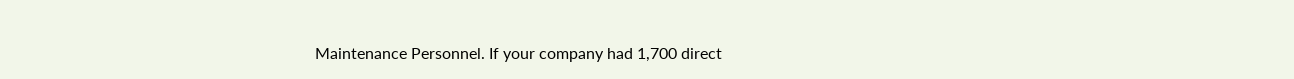Maintenance Personnel. If your company had 1,700 direct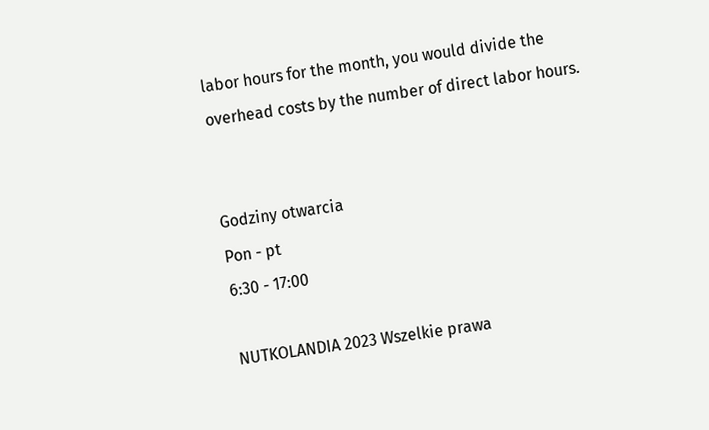labor hours for the month, you would divide the overhead costs by the number of direct labor hours.


Godziny otwarcia
Pon - pt
6:30 - 17:00

NUTKOLANDIA 2023 Wszelkie prawa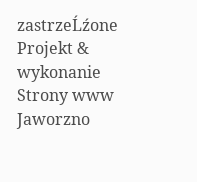zastrzeĹźone Projekt & wykonanie Strony www Jaworzno